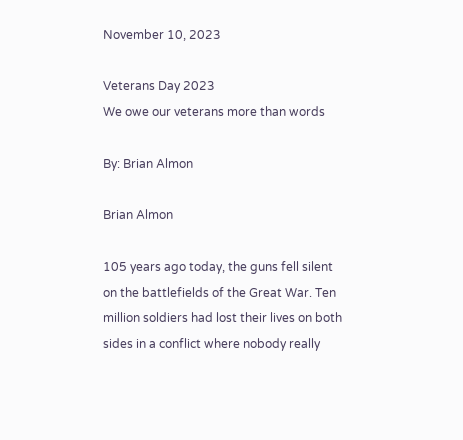November 10, 2023

Veterans Day 2023
We owe our veterans more than words

By: Brian Almon

Brian Almon

105 years ago today, the guns fell silent on the battlefields of the Great War. Ten million soldiers had lost their lives on both sides in a conflict where nobody really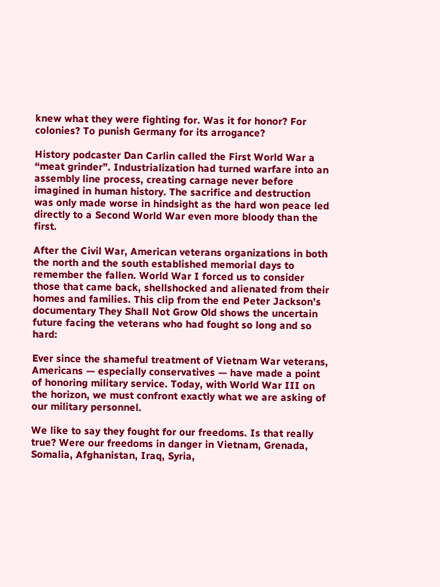knew what they were fighting for. Was it for honor? For colonies? To punish Germany for its arrogance?

History podcaster Dan Carlin called the First World War a “meat grinder”. Industrialization had turned warfare into an assembly line process, creating carnage never before imagined in human history. The sacrifice and destruction was only made worse in hindsight as the hard won peace led directly to a Second World War even more bloody than the first.

After the Civil War, American veterans organizations in both the north and the south established memorial days to remember the fallen. World War I forced us to consider those that came back, shellshocked and alienated from their homes and families. This clip from the end Peter Jackson’s documentary They Shall Not Grow Old shows the uncertain future facing the veterans who had fought so long and so hard:

Ever since the shameful treatment of Vietnam War veterans, Americans — especially conservatives — have made a point of honoring military service. Today, with World War III on the horizon, we must confront exactly what we are asking of our military personnel.

We like to say they fought for our freedoms. Is that really true? Were our freedoms in danger in Vietnam, Grenada, Somalia, Afghanistan, Iraq, Syria,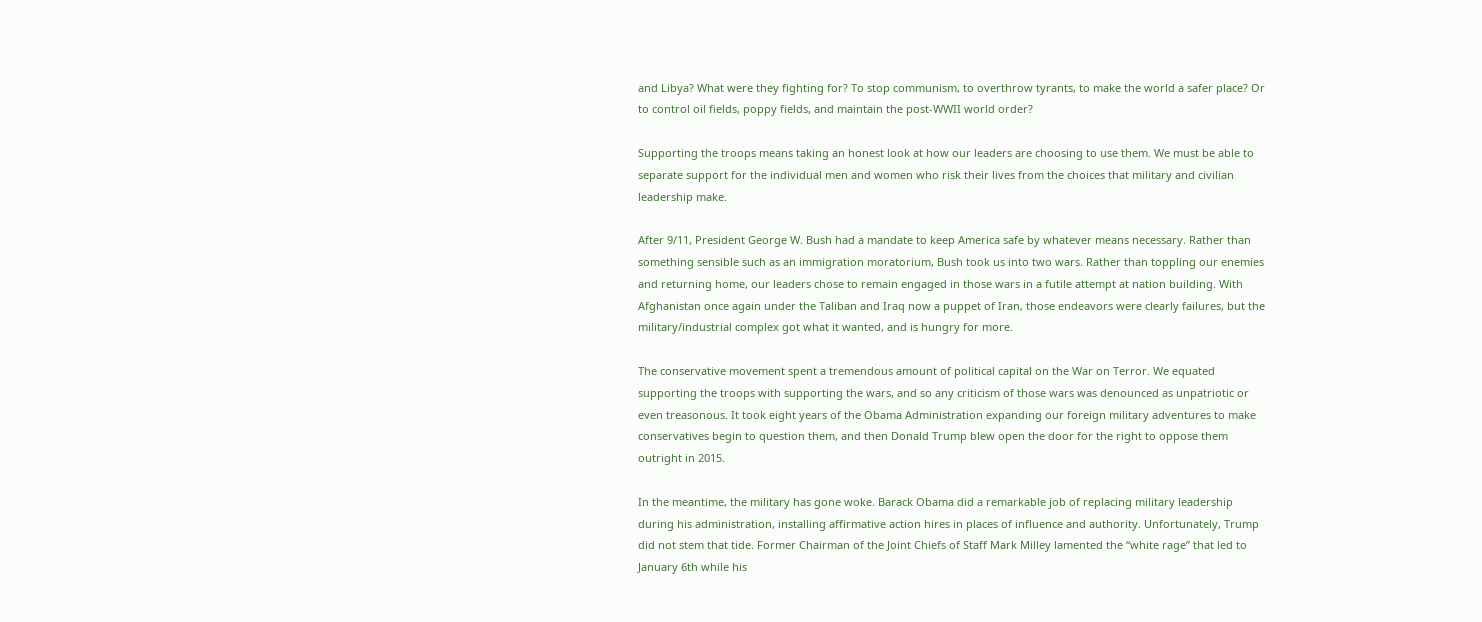and Libya? What were they fighting for? To stop communism, to overthrow tyrants, to make the world a safer place? Or to control oil fields, poppy fields, and maintain the post-WWII world order?

Supporting the troops means taking an honest look at how our leaders are choosing to use them. We must be able to separate support for the individual men and women who risk their lives from the choices that military and civilian leadership make.

After 9/11, President George W. Bush had a mandate to keep America safe by whatever means necessary. Rather than something sensible such as an immigration moratorium, Bush took us into two wars. Rather than toppling our enemies and returning home, our leaders chose to remain engaged in those wars in a futile attempt at nation building. With Afghanistan once again under the Taliban and Iraq now a puppet of Iran, those endeavors were clearly failures, but the military/industrial complex got what it wanted, and is hungry for more.

The conservative movement spent a tremendous amount of political capital on the War on Terror. We equated supporting the troops with supporting the wars, and so any criticism of those wars was denounced as unpatriotic or even treasonous. It took eight years of the Obama Administration expanding our foreign military adventures to make conservatives begin to question them, and then Donald Trump blew open the door for the right to oppose them outright in 2015.

In the meantime, the military has gone woke. Barack Obama did a remarkable job of replacing military leadership during his administration, installing affirmative action hires in places of influence and authority. Unfortunately, Trump did not stem that tide. Former Chairman of the Joint Chiefs of Staff Mark Milley lamented the “white rage” that led to January 6th while his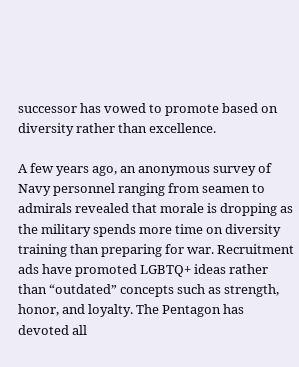successor has vowed to promote based on diversity rather than excellence.

A few years ago, an anonymous survey of Navy personnel ranging from seamen to admirals revealed that morale is dropping as the military spends more time on diversity training than preparing for war. Recruitment ads have promoted LGBTQ+ ideas rather than “outdated” concepts such as strength, honor, and loyalty. The Pentagon has devoted all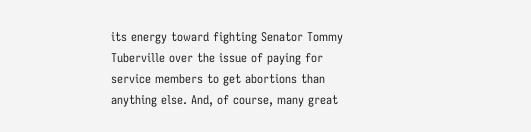its energy toward fighting Senator Tommy Tuberville over the issue of paying for service members to get abortions than anything else. And, of course, many great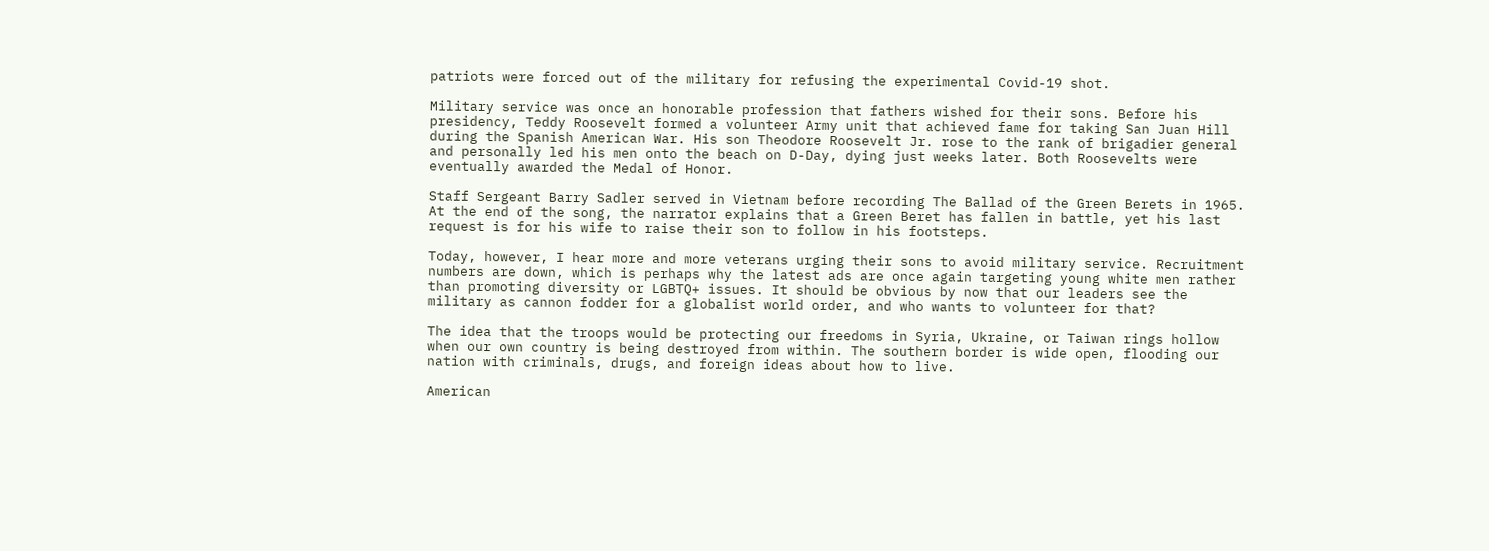patriots were forced out of the military for refusing the experimental Covid-19 shot.

Military service was once an honorable profession that fathers wished for their sons. Before his presidency, Teddy Roosevelt formed a volunteer Army unit that achieved fame for taking San Juan Hill during the Spanish American War. His son Theodore Roosevelt Jr. rose to the rank of brigadier general and personally led his men onto the beach on D-Day, dying just weeks later. Both Roosevelts were eventually awarded the Medal of Honor.

Staff Sergeant Barry Sadler served in Vietnam before recording The Ballad of the Green Berets in 1965. At the end of the song, the narrator explains that a Green Beret has fallen in battle, yet his last request is for his wife to raise their son to follow in his footsteps.

Today, however, I hear more and more veterans urging their sons to avoid military service. Recruitment numbers are down, which is perhaps why the latest ads are once again targeting young white men rather than promoting diversity or LGBTQ+ issues. It should be obvious by now that our leaders see the military as cannon fodder for a globalist world order, and who wants to volunteer for that?

The idea that the troops would be protecting our freedoms in Syria, Ukraine, or Taiwan rings hollow when our own country is being destroyed from within. The southern border is wide open, flooding our nation with criminals, drugs, and foreign ideas about how to live.

American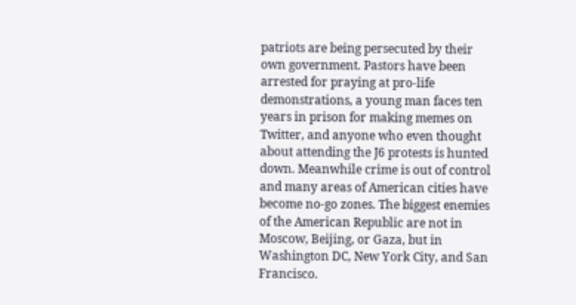patriots are being persecuted by their own government. Pastors have been arrested for praying at pro-life demonstrations, a young man faces ten years in prison for making memes on Twitter, and anyone who even thought about attending the J6 protests is hunted down. Meanwhile crime is out of control and many areas of American cities have become no-go zones. The biggest enemies of the American Republic are not in Moscow, Beijing, or Gaza, but in Washington DC, New York City, and San Francisco.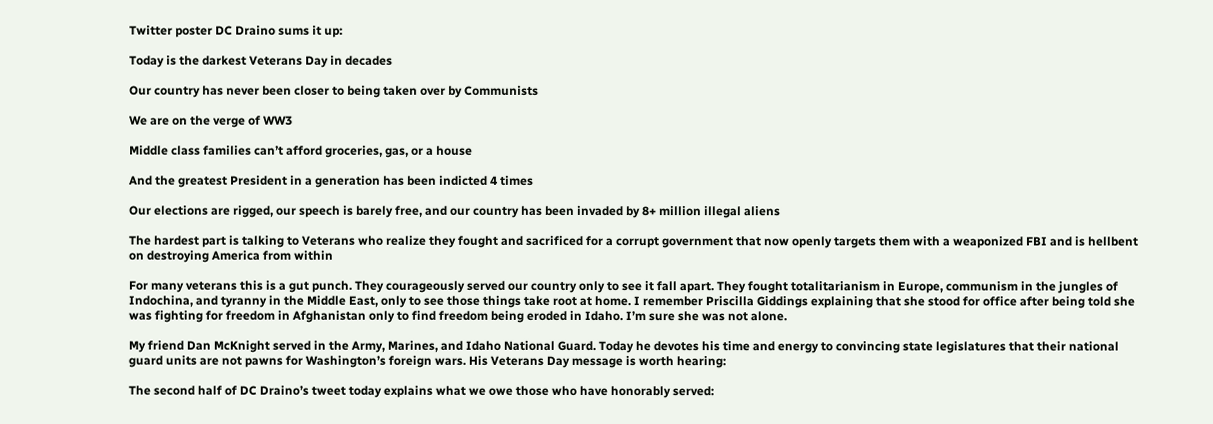Twitter poster DC Draino sums it up:

Today is the darkest Veterans Day in decades

Our country has never been closer to being taken over by Communists

We are on the verge of WW3

Middle class families can’t afford groceries, gas, or a house

And the greatest President in a generation has been indicted 4 times

Our elections are rigged, our speech is barely free, and our country has been invaded by 8+ million illegal aliens

The hardest part is talking to Veterans who realize they fought and sacrificed for a corrupt government that now openly targets them with a weaponized FBI and is hellbent on destroying America from within

For many veterans this is a gut punch. They courageously served our country only to see it fall apart. They fought totalitarianism in Europe, communism in the jungles of Indochina, and tyranny in the Middle East, only to see those things take root at home. I remember Priscilla Giddings explaining that she stood for office after being told she was fighting for freedom in Afghanistan only to find freedom being eroded in Idaho. I’m sure she was not alone.

My friend Dan McKnight served in the Army, Marines, and Idaho National Guard. Today he devotes his time and energy to convincing state legislatures that their national guard units are not pawns for Washington’s foreign wars. His Veterans Day message is worth hearing:

The second half of DC Draino’s tweet today explains what we owe those who have honorably served: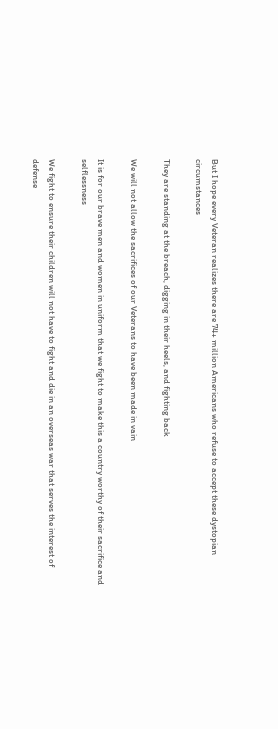But I hope every Veteran realizes there are 74+ million Americans who refuse to accept these dystopian circumstances

They are standing at the breach, digging in their heels, and fighting back

We will not allow the sacrifices of our Veterans to have been made in vain

It is for our brave men and women in uniform that we fight to make this a country worthy of their sacrifice and selflessness

We fight to ensure their children will not have to fight and die in an overseas war that serves the interest of defense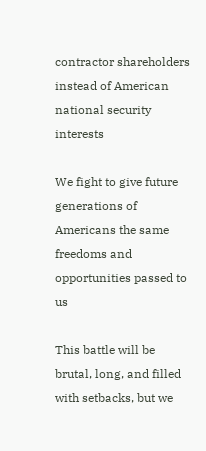contractor shareholders instead of American national security interests

We fight to give future generations of Americans the same freedoms and opportunities passed to us

This battle will be brutal, long, and filled with setbacks, but we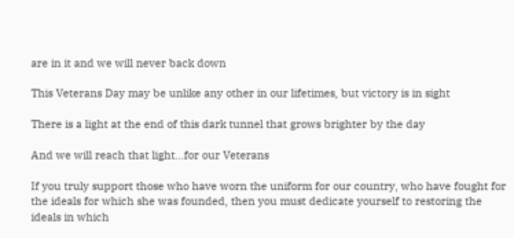are in it and we will never back down

This Veterans Day may be unlike any other in our lifetimes, but victory is in sight

There is a light at the end of this dark tunnel that grows brighter by the day

And we will reach that light…for our Veterans

If you truly support those who have worn the uniform for our country, who have fought for the ideals for which she was founded, then you must dedicate yourself to restoring the ideals in which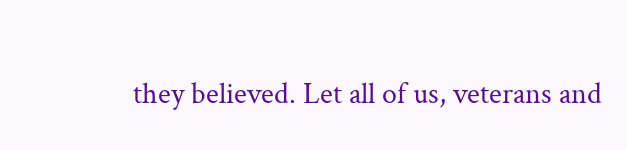they believed. Let all of us, veterans and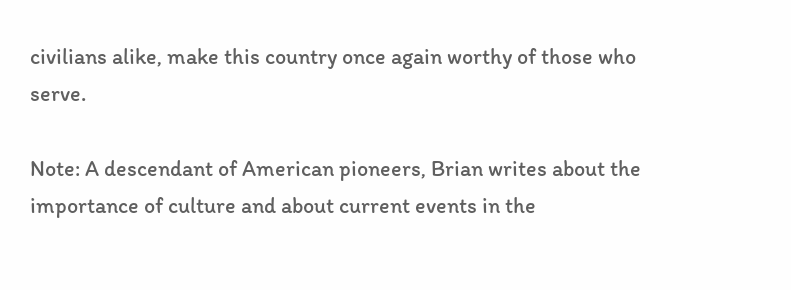civilians alike, make this country once again worthy of those who serve.

Note: A descendant of American pioneers, Brian writes about the importance of culture and about current events in the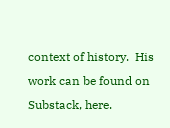context of history.  His work can be found on Substack, here.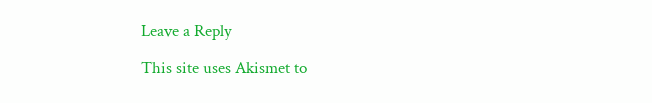Leave a Reply

This site uses Akismet to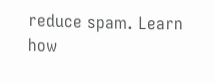reduce spam. Learn how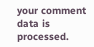your comment data is processed.